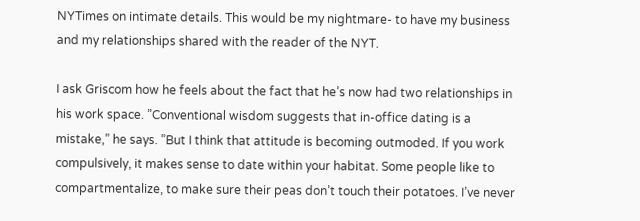NYTimes on intimate details. This would be my nightmare- to have my business and my relationships shared with the reader of the NYT.

I ask Griscom how he feels about the fact that he’s now had two relationships in his work space. ”Conventional wisdom suggests that in-office dating is a mistake,” he says. ”But I think that attitude is becoming outmoded. If you work compulsively, it makes sense to date within your habitat. Some people like to compartmentalize, to make sure their peas don’t touch their potatoes. I’ve never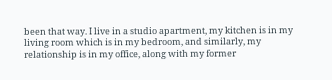been that way. I live in a studio apartment, my kitchen is in my living room which is in my bedroom, and similarly, my relationship is in my office, along with my former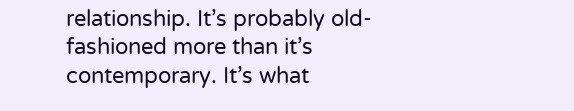relationship. It’s probably old-fashioned more than it’s contemporary. It’s what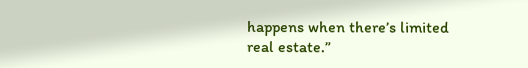happens when there’s limited real estate.”